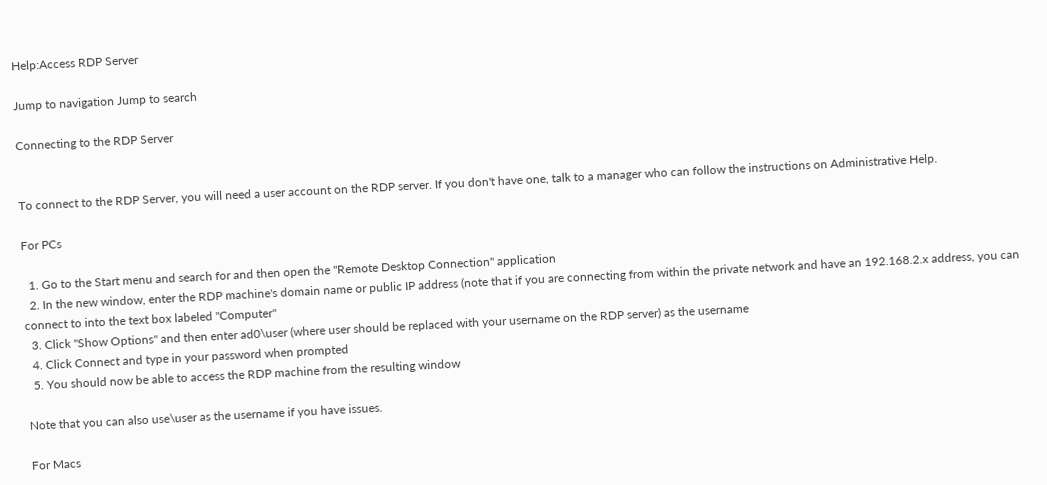Help:Access RDP Server

Jump to navigation Jump to search

Connecting to the RDP Server


To connect to the RDP Server, you will need a user account on the RDP server. If you don't have one, talk to a manager who can follow the instructions on Administrative Help.

For PCs

  1. Go to the Start menu and search for and then open the "Remote Desktop Connection" application
  2. In the new window, enter the RDP machine's domain name or public IP address (note that if you are connecting from within the private network and have an 192.168.2.x address, you can connect to into the text box labeled "Computer"
  3. Click "Show Options" and then enter ad0\user (where user should be replaced with your username on the RDP server) as the username
  4. Click Connect and type in your password when prompted
  5. You should now be able to access the RDP machine from the resulting window

Note that you can also use\user as the username if you have issues.

For Macs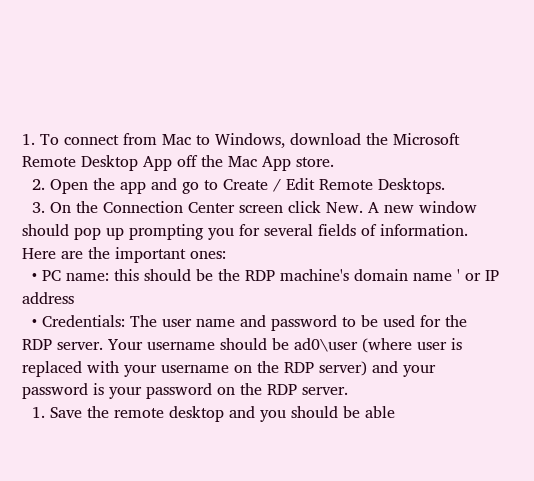1. To connect from Mac to Windows, download the Microsoft Remote Desktop App off the Mac App store.
  2. Open the app and go to Create / Edit Remote Desktops.
  3. On the Connection Center screen click New. A new window should pop up prompting you for several fields of information. Here are the important ones:
  • PC name: this should be the RDP machine's domain name ' or IP address
  • Credentials: The user name and password to be used for the RDP server. Your username should be ad0\user (where user is replaced with your username on the RDP server) and your password is your password on the RDP server.
  1. Save the remote desktop and you should be able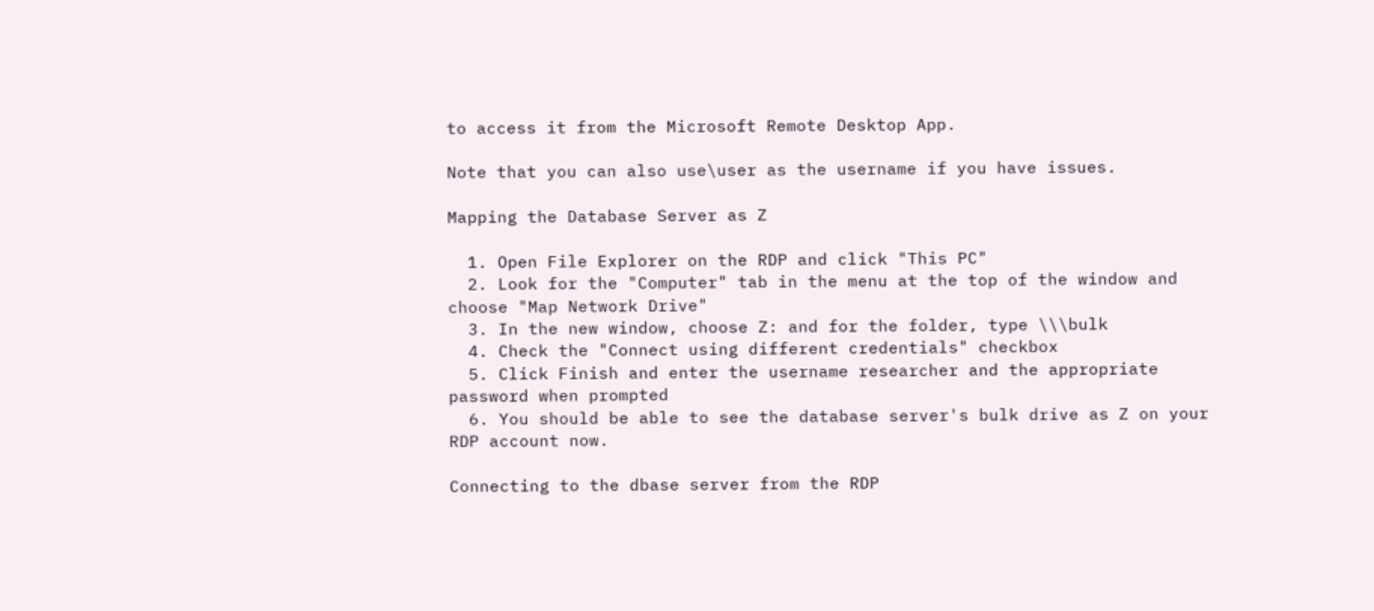to access it from the Microsoft Remote Desktop App.

Note that you can also use\user as the username if you have issues.

Mapping the Database Server as Z

  1. Open File Explorer on the RDP and click "This PC"
  2. Look for the "Computer" tab in the menu at the top of the window and choose "Map Network Drive"
  3. In the new window, choose Z: and for the folder, type \\\bulk
  4. Check the "Connect using different credentials" checkbox
  5. Click Finish and enter the username researcher and the appropriate password when prompted
  6. You should be able to see the database server's bulk drive as Z on your RDP account now.

Connecting to the dbase server from the RDP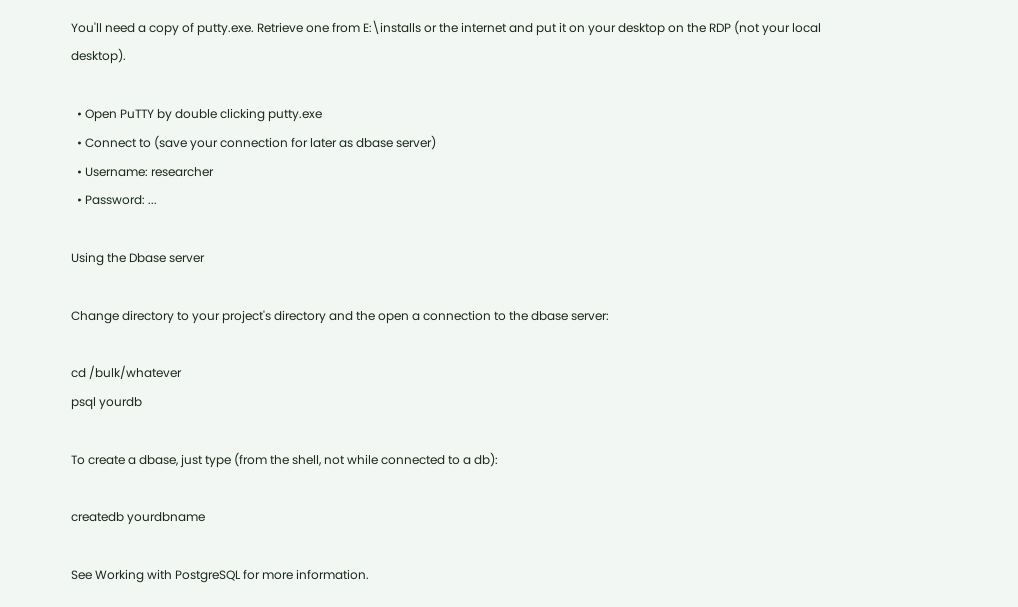You'll need a copy of putty.exe. Retrieve one from E:\installs or the internet and put it on your desktop on the RDP (not your local desktop).

  • Open PuTTY by double clicking putty.exe
  • Connect to (save your connection for later as dbase server)
  • Username: researcher
  • Password: ...

Using the Dbase server

Change directory to your project's directory and the open a connection to the dbase server:

cd /bulk/whatever
psql yourdb

To create a dbase, just type (from the shell, not while connected to a db):

createdb yourdbname

See Working with PostgreSQL for more information.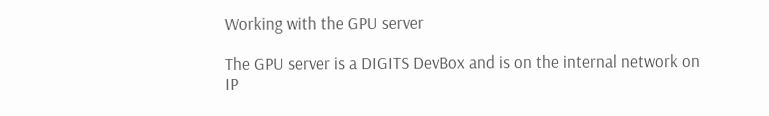Working with the GPU server

The GPU server is a DIGITS DevBox and is on the internal network on IP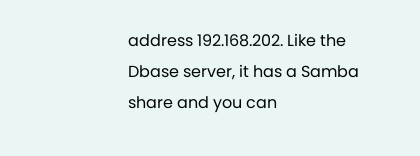address 192.168.202. Like the Dbase server, it has a Samba share and you can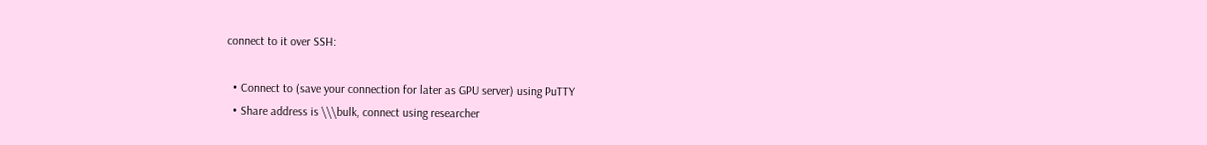connect to it over SSH:

  • Connect to (save your connection for later as GPU server) using PuTTY
  • Share address is \\\bulk, connect using researcher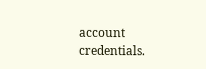account credentials.